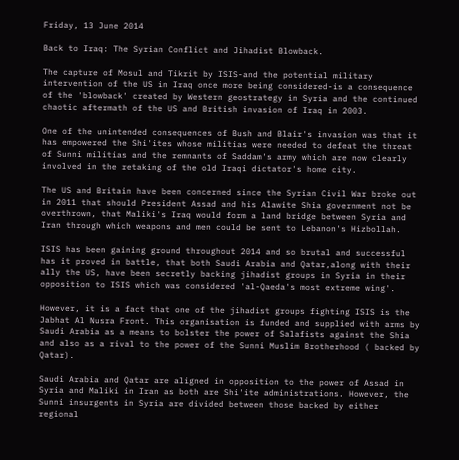Friday, 13 June 2014

Back to Iraq: The Syrian Conflict and Jihadist Blowback.

The capture of Mosul and Tikrit by ISIS-and the potential military intervention of the US in Iraq once more being considered-is a consequence of the 'blowback' created by Western geostrategy in Syria and the continued chaotic aftermath of the US and British invasion of Iraq in 2003.

One of the unintended consequences of Bush and Blair's invasion was that it has empowered the Shi'ites whose militias were needed to defeat the threat of Sunni militias and the remnants of Saddam's army which are now clearly involved in the retaking of the old Iraqi dictator's home city.

The US and Britain have been concerned since the Syrian Civil War broke out in 2011 that should President Assad and his Alawite Shia government not be overthrown, that Maliki's Iraq would form a land bridge between Syria and Iran through which weapons and men could be sent to Lebanon's Hizbollah.

ISIS has been gaining ground throughout 2014 and so brutal and successful has it proved in battle, that both Saudi Arabia and Qatar,along with their ally the US, have been secretly backing jihadist groups in Syria in their opposition to ISIS which was considered 'al-Qaeda's most extreme wing'.

However, it is a fact that one of the jihadist groups fighting ISIS is the Jabhat Al Nusra Front. This organisation is funded and supplied with arms by Saudi Arabia as a means to bolster the power of Salafists against the Shia and also as a rival to the power of the Sunni Muslim Brotherhood ( backed by Qatar).

Saudi Arabia and Qatar are aligned in opposition to the power of Assad in Syria and Maliki in Iran as both are Shi'ite administrations. However, the Sunni insurgents in Syria are divided between those backed by either regional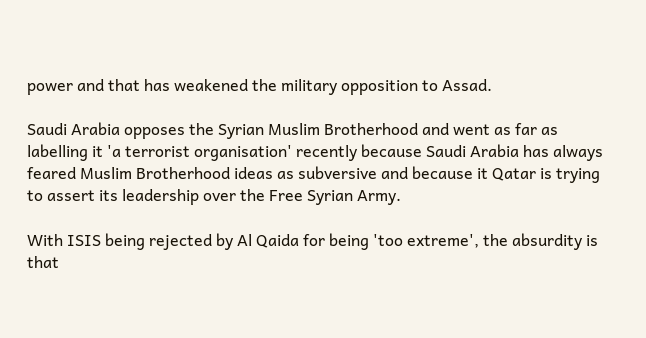power and that has weakened the military opposition to Assad.

Saudi Arabia opposes the Syrian Muslim Brotherhood and went as far as labelling it 'a terrorist organisation' recently because Saudi Arabia has always feared Muslim Brotherhood ideas as subversive and because it Qatar is trying to assert its leadership over the Free Syrian Army.

With ISIS being rejected by Al Qaida for being 'too extreme', the absurdity is that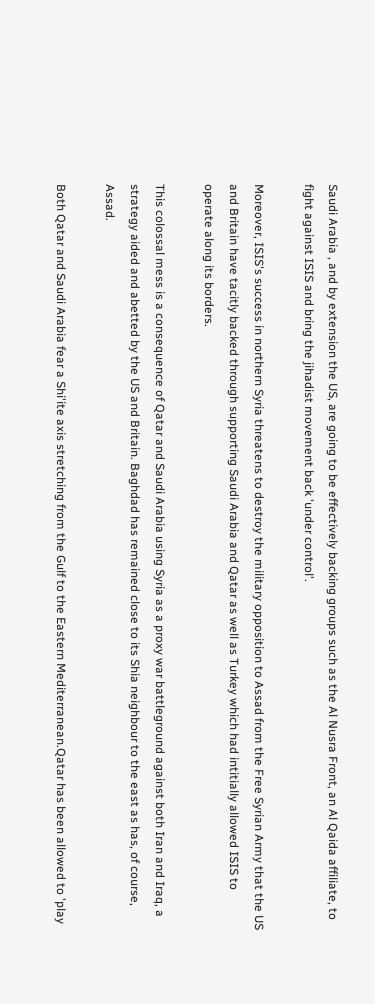Saudi Arabia , and by extension the US, are going to be effectively backing groups such as the Al Nusra Front, an Al Qaida affiliate, to fight against ISIS and bring the jihadist movement back 'under control'.

Moreover, ISIS's success in northern Syria threatens to destroy the military opposition to Assad from the Free Syrian Army that the US and Britain have tacitly backed through supporting Saudi Arabia and Qatar as well as Turkey which had intitially allowed ISIS to operate along its borders.

This colossal mess is a consequence of Qatar and Saudi Arabia using Syria as a proxy war battleground against both Iran and Iraq, a strategy aided and abetted by the US and Britain. Baghdad has remained close to its Shia neighbour to the east as has, of course, Assad.

Both Qatar and Saudi Arabia fear a Shi'ite axis stretching from the Gulf to the Eastern Mediterranean.Qatar has been allowed to 'play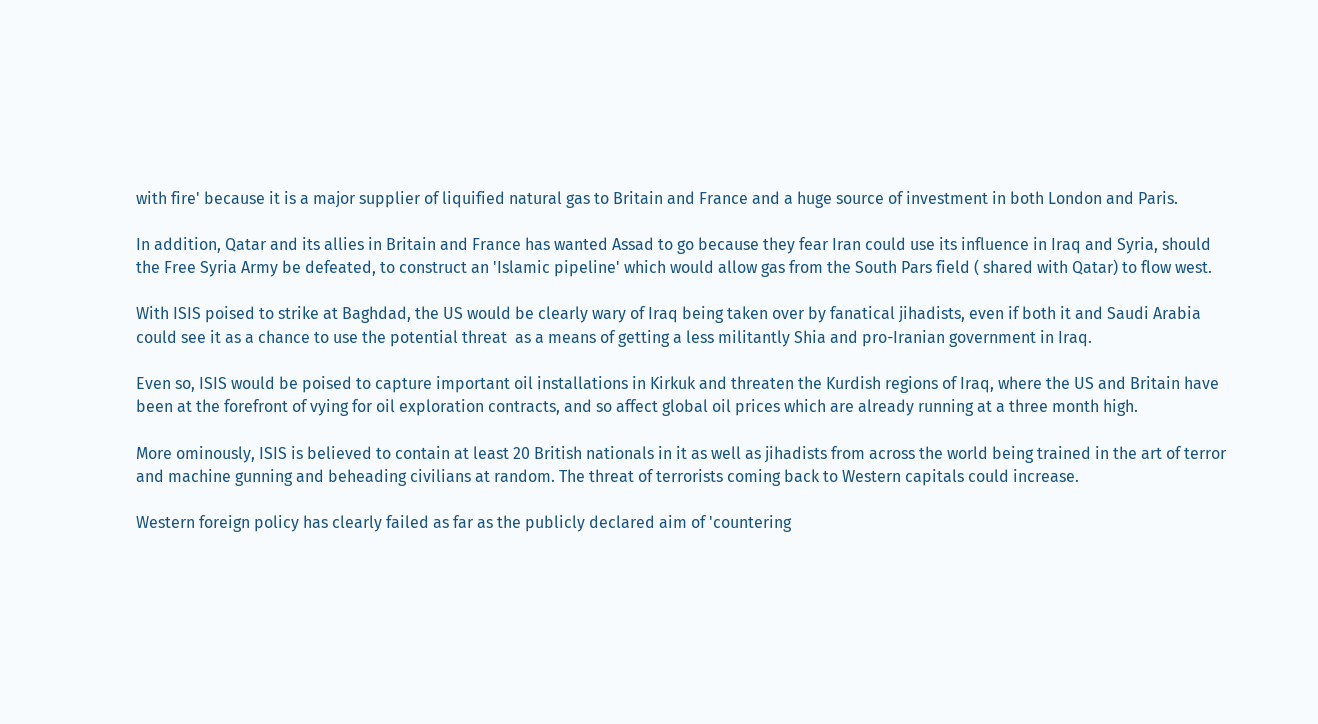with fire' because it is a major supplier of liquified natural gas to Britain and France and a huge source of investment in both London and Paris.

In addition, Qatar and its allies in Britain and France has wanted Assad to go because they fear Iran could use its influence in Iraq and Syria, should the Free Syria Army be defeated, to construct an 'Islamic pipeline' which would allow gas from the South Pars field ( shared with Qatar) to flow west.

With ISIS poised to strike at Baghdad, the US would be clearly wary of Iraq being taken over by fanatical jihadists, even if both it and Saudi Arabia could see it as a chance to use the potential threat  as a means of getting a less militantly Shia and pro-Iranian government in Iraq.

Even so, ISIS would be poised to capture important oil installations in Kirkuk and threaten the Kurdish regions of Iraq, where the US and Britain have been at the forefront of vying for oil exploration contracts, and so affect global oil prices which are already running at a three month high.

More ominously, ISIS is believed to contain at least 20 British nationals in it as well as jihadists from across the world being trained in the art of terror and machine gunning and beheading civilians at random. The threat of terrorists coming back to Western capitals could increase.

Western foreign policy has clearly failed as far as the publicly declared aim of 'countering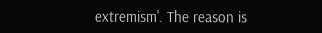extremism'. The reason is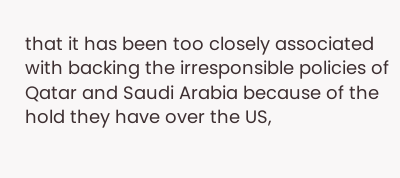that it has been too closely associated with backing the irresponsible policies of Qatar and Saudi Arabia because of the hold they have over the US,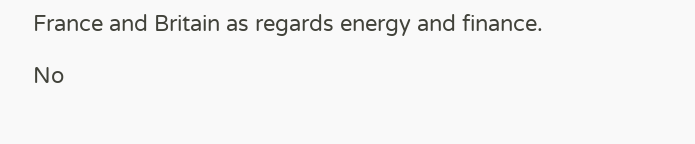France and Britain as regards energy and finance.

No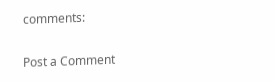comments:

Post a Comment